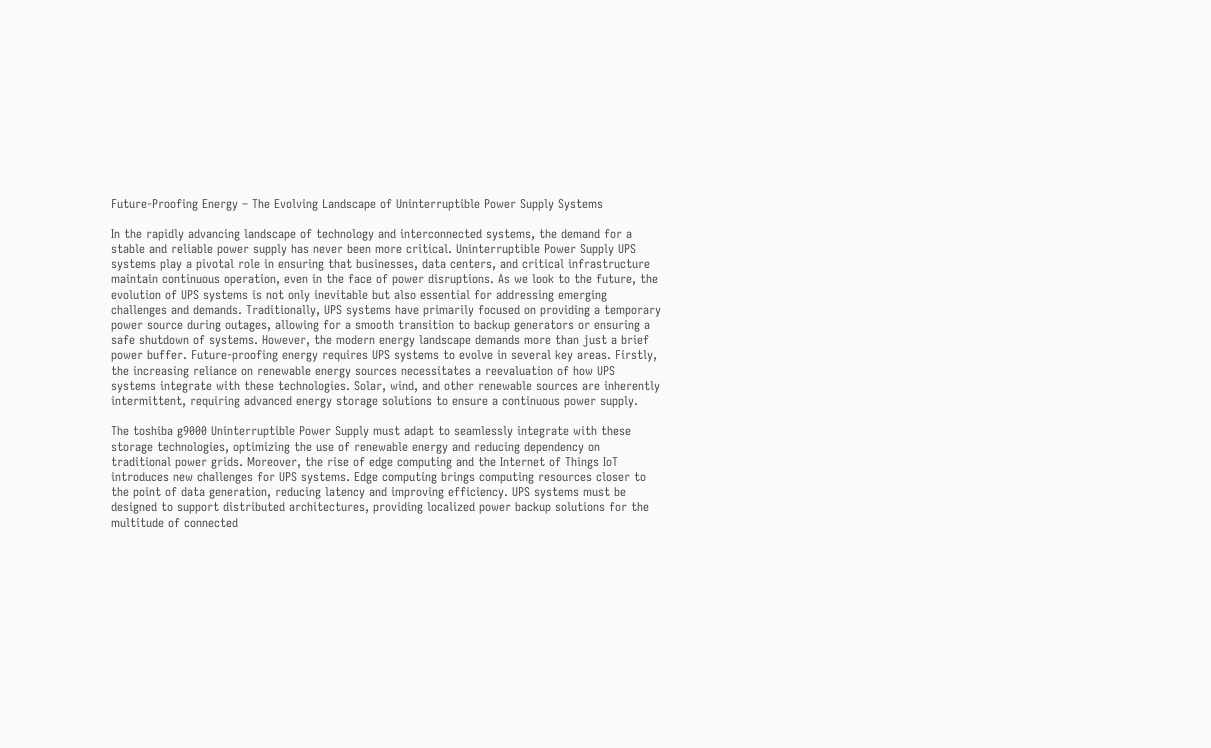Future-Proofing Energy – The Evolving Landscape of Uninterruptible Power Supply Systems

In the rapidly advancing landscape of technology and interconnected systems, the demand for a stable and reliable power supply has never been more critical. Uninterruptible Power Supply UPS systems play a pivotal role in ensuring that businesses, data centers, and critical infrastructure maintain continuous operation, even in the face of power disruptions. As we look to the future, the evolution of UPS systems is not only inevitable but also essential for addressing emerging challenges and demands. Traditionally, UPS systems have primarily focused on providing a temporary power source during outages, allowing for a smooth transition to backup generators or ensuring a safe shutdown of systems. However, the modern energy landscape demands more than just a brief power buffer. Future-proofing energy requires UPS systems to evolve in several key areas. Firstly, the increasing reliance on renewable energy sources necessitates a reevaluation of how UPS systems integrate with these technologies. Solar, wind, and other renewable sources are inherently intermittent, requiring advanced energy storage solutions to ensure a continuous power supply.

The toshiba g9000 Uninterruptible Power Supply must adapt to seamlessly integrate with these storage technologies, optimizing the use of renewable energy and reducing dependency on traditional power grids. Moreover, the rise of edge computing and the Internet of Things IoT introduces new challenges for UPS systems. Edge computing brings computing resources closer to the point of data generation, reducing latency and improving efficiency. UPS systems must be designed to support distributed architectures, providing localized power backup solutions for the multitude of connected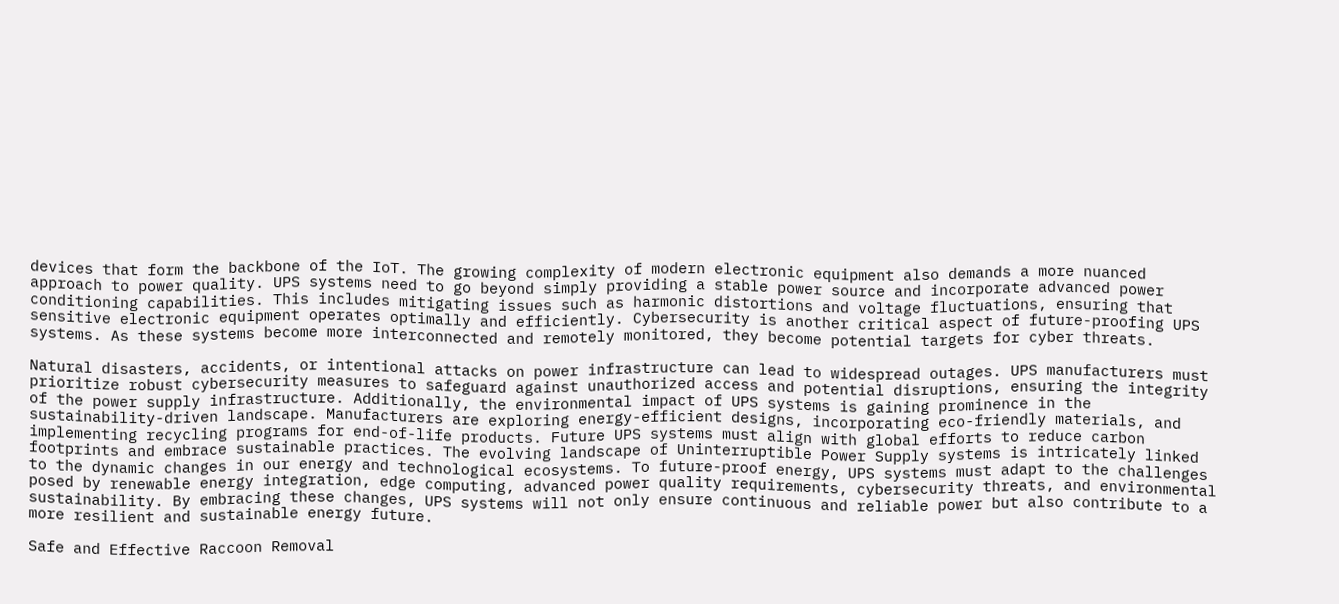devices that form the backbone of the IoT. The growing complexity of modern electronic equipment also demands a more nuanced approach to power quality. UPS systems need to go beyond simply providing a stable power source and incorporate advanced power conditioning capabilities. This includes mitigating issues such as harmonic distortions and voltage fluctuations, ensuring that sensitive electronic equipment operates optimally and efficiently. Cybersecurity is another critical aspect of future-proofing UPS systems. As these systems become more interconnected and remotely monitored, they become potential targets for cyber threats.

Natural disasters, accidents, or intentional attacks on power infrastructure can lead to widespread outages. UPS manufacturers must prioritize robust cybersecurity measures to safeguard against unauthorized access and potential disruptions, ensuring the integrity of the power supply infrastructure. Additionally, the environmental impact of UPS systems is gaining prominence in the sustainability-driven landscape. Manufacturers are exploring energy-efficient designs, incorporating eco-friendly materials, and implementing recycling programs for end-of-life products. Future UPS systems must align with global efforts to reduce carbon footprints and embrace sustainable practices. The evolving landscape of Uninterruptible Power Supply systems is intricately linked to the dynamic changes in our energy and technological ecosystems. To future-proof energy, UPS systems must adapt to the challenges posed by renewable energy integration, edge computing, advanced power quality requirements, cybersecurity threats, and environmental sustainability. By embracing these changes, UPS systems will not only ensure continuous and reliable power but also contribute to a more resilient and sustainable energy future.

Safe and Effective Raccoon Removal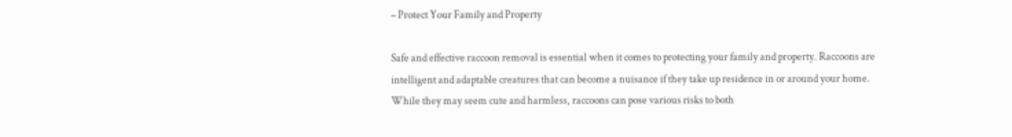– Protect Your Family and Property

Safe and effective raccoon removal is essential when it comes to protecting your family and property. Raccoons are intelligent and adaptable creatures that can become a nuisance if they take up residence in or around your home. While they may seem cute and harmless, raccoons can pose various risks to both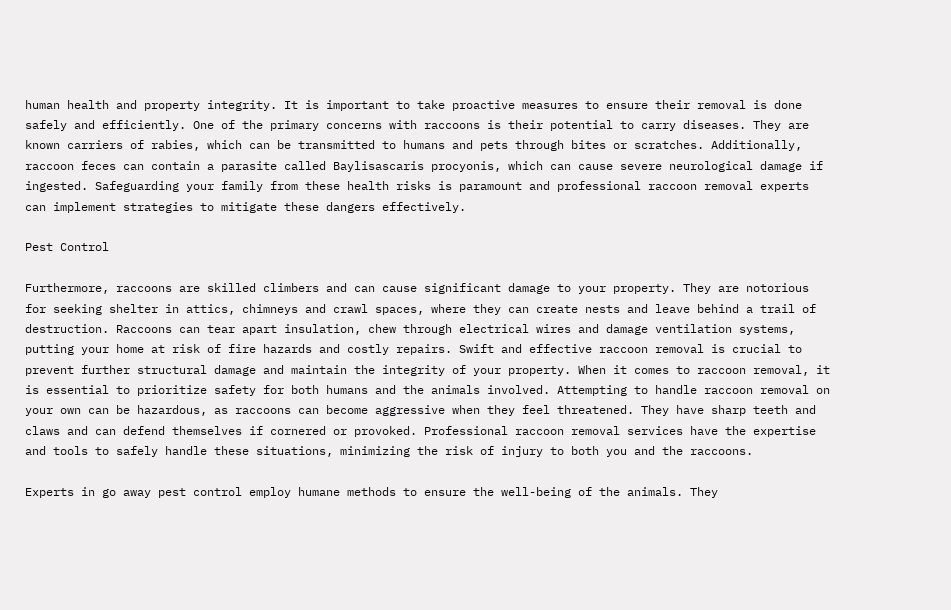human health and property integrity. It is important to take proactive measures to ensure their removal is done safely and efficiently. One of the primary concerns with raccoons is their potential to carry diseases. They are known carriers of rabies, which can be transmitted to humans and pets through bites or scratches. Additionally, raccoon feces can contain a parasite called Baylisascaris procyonis, which can cause severe neurological damage if ingested. Safeguarding your family from these health risks is paramount and professional raccoon removal experts can implement strategies to mitigate these dangers effectively.

Pest Control

Furthermore, raccoons are skilled climbers and can cause significant damage to your property. They are notorious for seeking shelter in attics, chimneys and crawl spaces, where they can create nests and leave behind a trail of destruction. Raccoons can tear apart insulation, chew through electrical wires and damage ventilation systems, putting your home at risk of fire hazards and costly repairs. Swift and effective raccoon removal is crucial to prevent further structural damage and maintain the integrity of your property. When it comes to raccoon removal, it is essential to prioritize safety for both humans and the animals involved. Attempting to handle raccoon removal on your own can be hazardous, as raccoons can become aggressive when they feel threatened. They have sharp teeth and claws and can defend themselves if cornered or provoked. Professional raccoon removal services have the expertise and tools to safely handle these situations, minimizing the risk of injury to both you and the raccoons.

Experts in go away pest control employ humane methods to ensure the well-being of the animals. They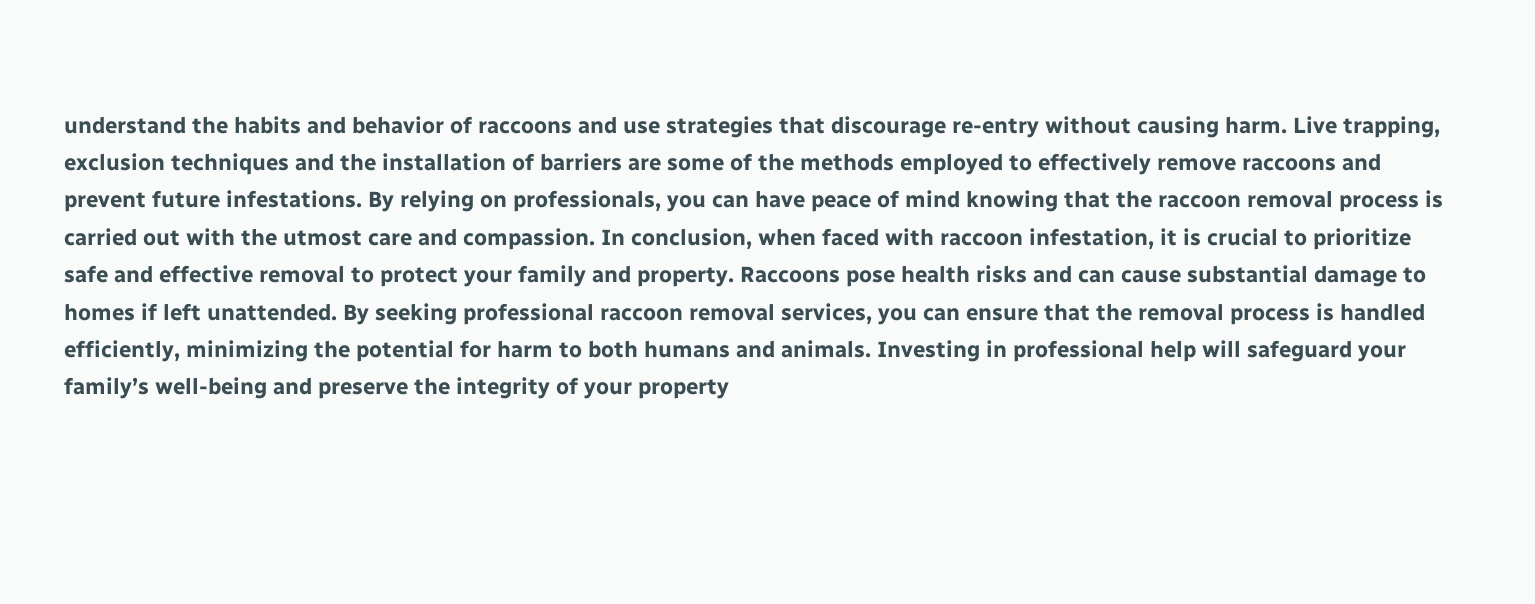understand the habits and behavior of raccoons and use strategies that discourage re-entry without causing harm. Live trapping, exclusion techniques and the installation of barriers are some of the methods employed to effectively remove raccoons and prevent future infestations. By relying on professionals, you can have peace of mind knowing that the raccoon removal process is carried out with the utmost care and compassion. In conclusion, when faced with raccoon infestation, it is crucial to prioritize safe and effective removal to protect your family and property. Raccoons pose health risks and can cause substantial damage to homes if left unattended. By seeking professional raccoon removal services, you can ensure that the removal process is handled efficiently, minimizing the potential for harm to both humans and animals. Investing in professional help will safeguard your family’s well-being and preserve the integrity of your property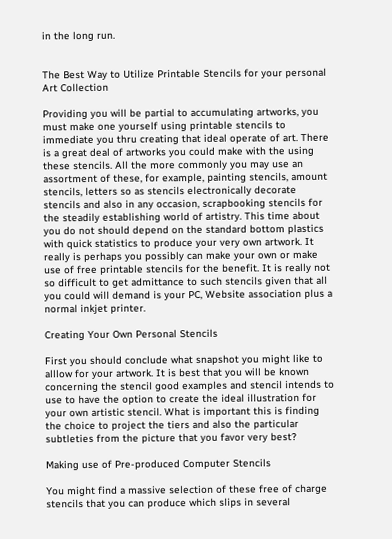in the long run.


The Best Way to Utilize Printable Stencils for your personal Art Collection

Providing you will be partial to accumulating artworks, you must make one yourself using printable stencils to immediate you thru creating that ideal operate of art. There is a great deal of artworks you could make with the using these stencils. All the more commonly you may use an assortment of these, for example, painting stencils, amount stencils, letters so as stencils electronically decorate stencils and also in any occasion, scrapbooking stencils for the steadily establishing world of artistry. This time about you do not should depend on the standard bottom plastics with quick statistics to produce your very own artwork. It really is perhaps you possibly can make your own or make use of free printable stencils for the benefit. It is really not so difficult to get admittance to such stencils given that all you could will demand is your PC, Website association plus a normal inkjet printer.

Creating Your Own Personal Stencils

First you should conclude what snapshot you might like to alllow for your artwork. It is best that you will be known concerning the stencil good examples and stencil intends to use to have the option to create the ideal illustration for your own artistic stencil. What is important this is finding the choice to project the tiers and also the particular subtleties from the picture that you favor very best?

Making use of Pre-produced Computer Stencils

You might find a massive selection of these free of charge stencils that you can produce which slips in several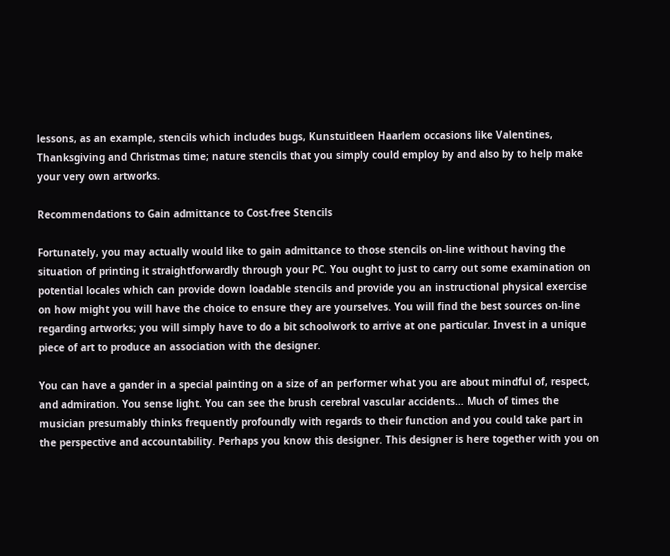lessons, as an example, stencils which includes bugs, Kunstuitleen Haarlem occasions like Valentines, Thanksgiving and Christmas time; nature stencils that you simply could employ by and also by to help make your very own artworks.

Recommendations to Gain admittance to Cost-free Stencils

Fortunately, you may actually would like to gain admittance to those stencils on-line without having the situation of printing it straightforwardly through your PC. You ought to just to carry out some examination on potential locales which can provide down loadable stencils and provide you an instructional physical exercise on how might you will have the choice to ensure they are yourselves. You will find the best sources on-line regarding artworks; you will simply have to do a bit schoolwork to arrive at one particular. Invest in a unique piece of art to produce an association with the designer.

You can have a gander in a special painting on a size of an performer what you are about mindful of, respect, and admiration. You sense light. You can see the brush cerebral vascular accidents… Much of times the musician presumably thinks frequently profoundly with regards to their function and you could take part in the perspective and accountability. Perhaps you know this designer. This designer is here together with you on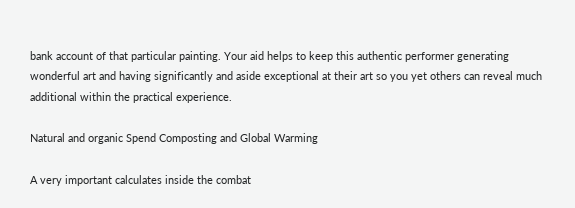bank account of that particular painting. Your aid helps to keep this authentic performer generating wonderful art and having significantly and aside exceptional at their art so you yet others can reveal much additional within the practical experience.

Natural and organic Spend Composting and Global Warming

A very important calculates inside the combat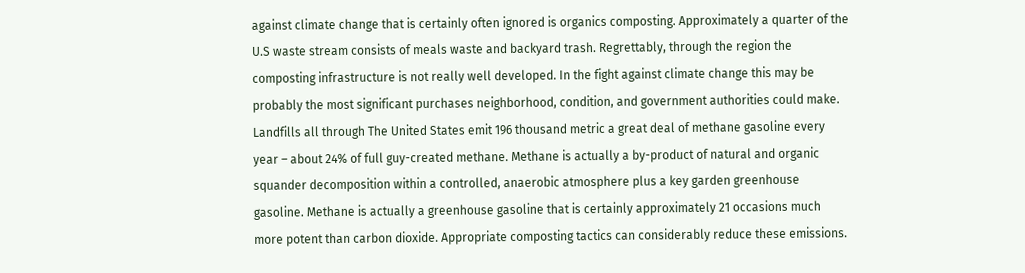against climate change that is certainly often ignored is organics composting. Approximately a quarter of the U.S waste stream consists of meals waste and backyard trash. Regrettably, through the region the composting infrastructure is not really well developed. In the fight against climate change this may be probably the most significant purchases neighborhood, condition, and government authorities could make. Landfills all through The United States emit 196 thousand metric a great deal of methane gasoline every year – about 24% of full guy-created methane. Methane is actually a by-product of natural and organic squander decomposition within a controlled, anaerobic atmosphere plus a key garden greenhouse gasoline. Methane is actually a greenhouse gasoline that is certainly approximately 21 occasions much more potent than carbon dioxide. Appropriate composting tactics can considerably reduce these emissions.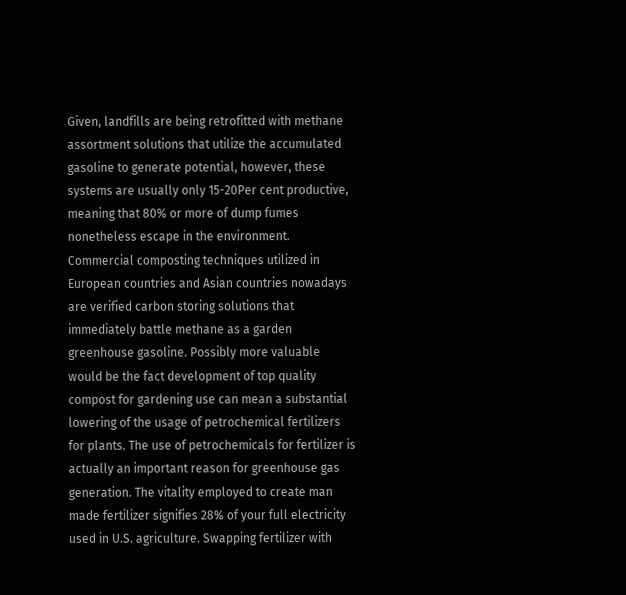Given, landfills are being retrofitted with methane assortment solutions that utilize the accumulated gasoline to generate potential, however, these systems are usually only 15-20Per cent productive, meaning that 80% or more of dump fumes nonetheless escape in the environment. Commercial composting techniques utilized in European countries and Asian countries nowadays are verified carbon storing solutions that immediately battle methane as a garden greenhouse gasoline. Possibly more valuable would be the fact development of top quality compost for gardening use can mean a substantial lowering of the usage of petrochemical fertilizers for plants. The use of petrochemicals for fertilizer is actually an important reason for greenhouse gas generation. The vitality employed to create man made fertilizer signifies 28% of your full electricity used in U.S. agriculture. Swapping fertilizer with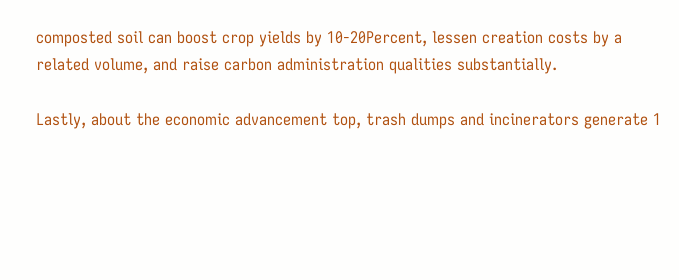composted soil can boost crop yields by 10-20Percent, lessen creation costs by a related volume, and raise carbon administration qualities substantially.

Lastly, about the economic advancement top, trash dumps and incinerators generate 1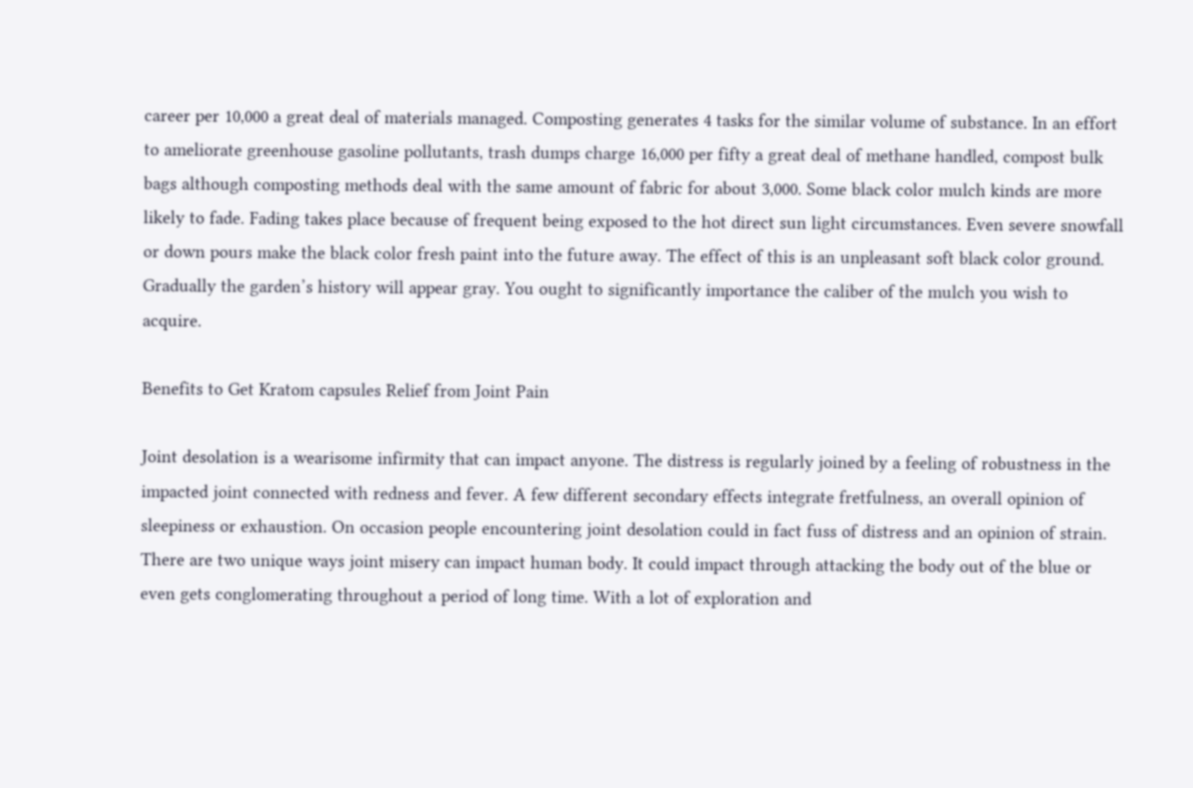career per 10,000 a great deal of materials managed. Composting generates 4 tasks for the similar volume of substance. In an effort to ameliorate greenhouse gasoline pollutants, trash dumps charge 16,000 per fifty a great deal of methane handled, compost bulk bags although composting methods deal with the same amount of fabric for about 3,000. Some black color mulch kinds are more likely to fade. Fading takes place because of frequent being exposed to the hot direct sun light circumstances. Even severe snowfall or down pours make the black color fresh paint into the future away. The effect of this is an unpleasant soft black color ground. Gradually the garden’s history will appear gray. You ought to significantly importance the caliber of the mulch you wish to acquire.

Benefits to Get Kratom capsules Relief from Joint Pain

Joint desolation is a wearisome infirmity that can impact anyone. The distress is regularly joined by a feeling of robustness in the impacted joint connected with redness and fever. A few different secondary effects integrate fretfulness, an overall opinion of sleepiness or exhaustion. On occasion people encountering joint desolation could in fact fuss of distress and an opinion of strain. There are two unique ways joint misery can impact human body. It could impact through attacking the body out of the blue or even gets conglomerating throughout a period of long time. With a lot of exploration and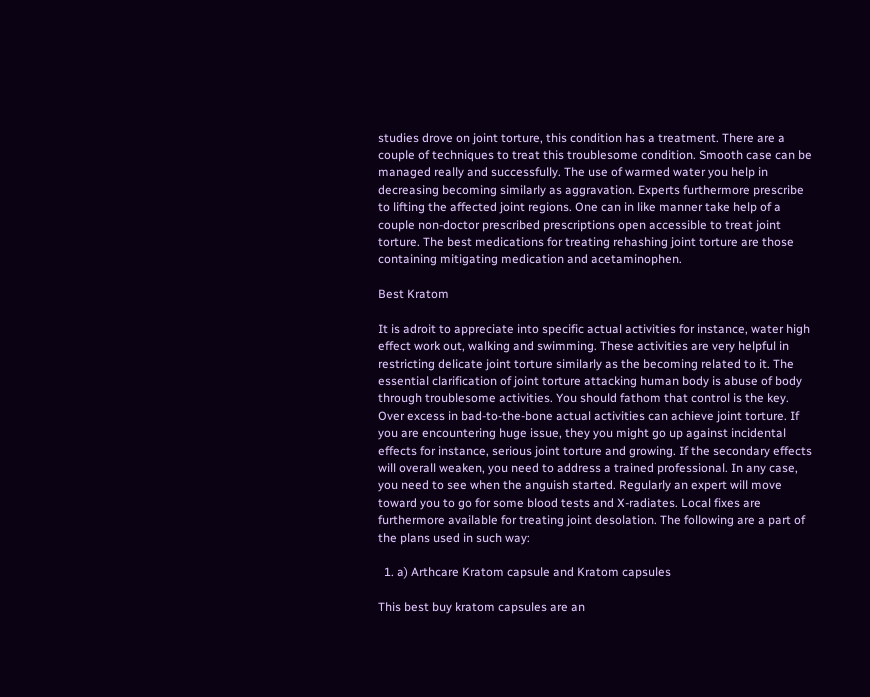studies drove on joint torture, this condition has a treatment. There are a couple of techniques to treat this troublesome condition. Smooth case can be managed really and successfully. The use of warmed water you help in decreasing becoming similarly as aggravation. Experts furthermore prescribe to lifting the affected joint regions. One can in like manner take help of a couple non-doctor prescribed prescriptions open accessible to treat joint torture. The best medications for treating rehashing joint torture are those containing mitigating medication and acetaminophen.

Best Kratom

It is adroit to appreciate into specific actual activities for instance, water high effect work out, walking and swimming. These activities are very helpful in restricting delicate joint torture similarly as the becoming related to it. The essential clarification of joint torture attacking human body is abuse of body through troublesome activities. You should fathom that control is the key. Over excess in bad-to-the-bone actual activities can achieve joint torture. If you are encountering huge issue, they you might go up against incidental effects for instance, serious joint torture and growing. If the secondary effects will overall weaken, you need to address a trained professional. In any case, you need to see when the anguish started. Regularly an expert will move toward you to go for some blood tests and X-radiates. Local fixes are furthermore available for treating joint desolation. The following are a part of the plans used in such way:

  1. a) Arthcare Kratom capsule and Kratom capsules

This best buy kratom capsules are an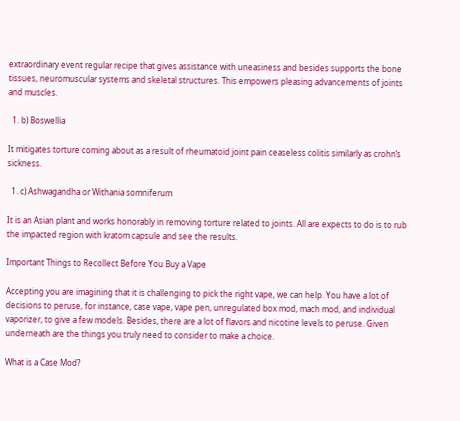extraordinary event regular recipe that gives assistance with uneasiness and besides supports the bone tissues, neuromuscular systems and skeletal structures. This empowers pleasing advancements of joints and muscles.

  1. b) Boswellia

It mitigates torture coming about as a result of rheumatoid joint pain ceaseless colitis similarly as crohn’s sickness.

  1. c) Ashwagandha or Withania somniferum

It is an Asian plant and works honorably in removing torture related to joints. All are expects to do is to rub the impacted region with kratom capsule and see the results.

Important Things to Recollect Before You Buy a Vape

Accepting you are imagining that it is challenging to pick the right vape, we can help. You have a lot of decisions to peruse, for instance, case vape, vape pen, unregulated box mod, mach mod, and individual vaporizer, to give a few models. Besides, there are a lot of flavors and nicotine levels to peruse. Given underneath are the things you truly need to consider to make a choice.

What is a Case Mod?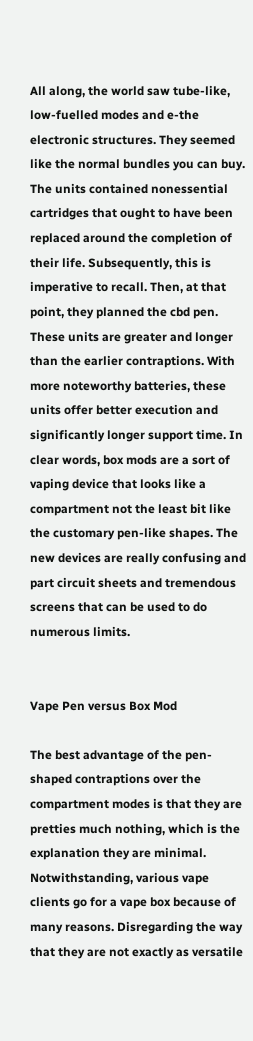All along, the world saw tube-like, low-fuelled modes and e-the electronic structures. They seemed like the normal bundles you can buy. The units contained nonessential cartridges that ought to have been replaced around the completion of their life. Subsequently, this is imperative to recall. Then, at that point, they planned the cbd pen. These units are greater and longer than the earlier contraptions. With more noteworthy batteries, these units offer better execution and significantly longer support time. In clear words, box mods are a sort of vaping device that looks like a compartment not the least bit like the customary pen-like shapes. The new devices are really confusing and part circuit sheets and tremendous screens that can be used to do numerous limits.


Vape Pen versus Box Mod

The best advantage of the pen-shaped contraptions over the compartment modes is that they are pretties much nothing, which is the explanation they are minimal. Notwithstanding, various vape clients go for a vape box because of many reasons. Disregarding the way that they are not exactly as versatile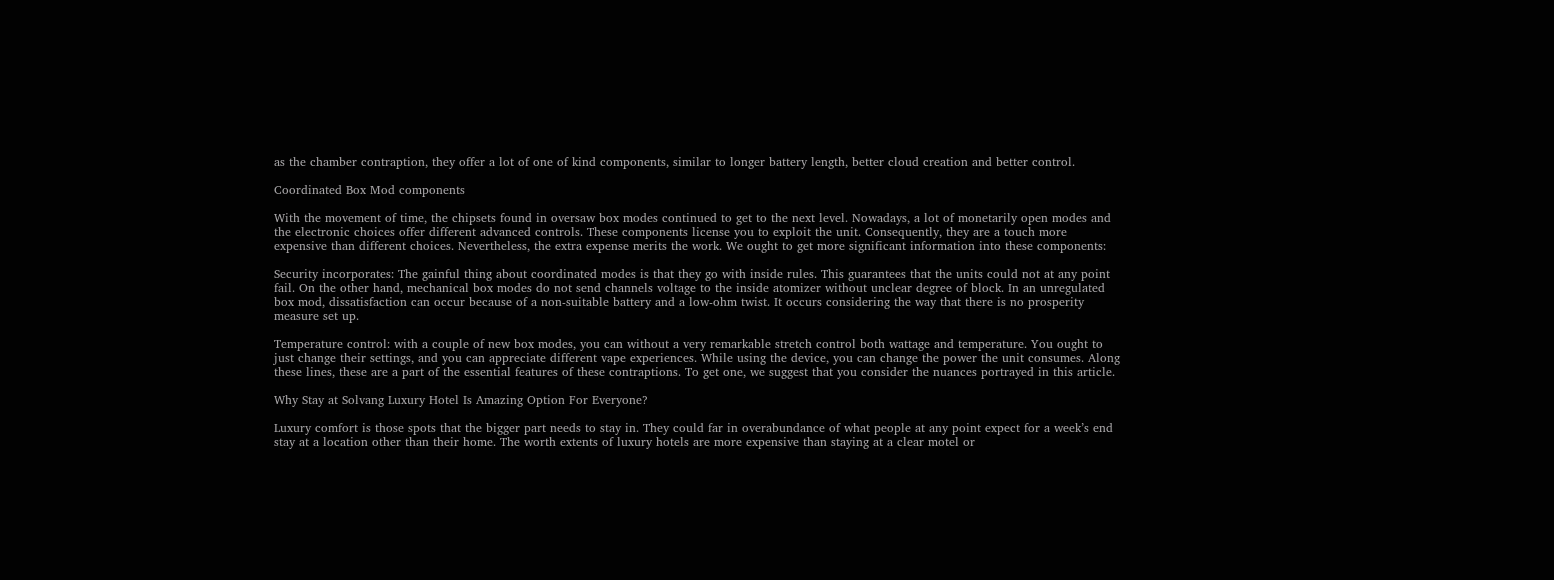as the chamber contraption, they offer a lot of one of kind components, similar to longer battery length, better cloud creation and better control.

Coordinated Box Mod components

With the movement of time, the chipsets found in oversaw box modes continued to get to the next level. Nowadays, a lot of monetarily open modes and the electronic choices offer different advanced controls. These components license you to exploit the unit. Consequently, they are a touch more expensive than different choices. Nevertheless, the extra expense merits the work. We ought to get more significant information into these components:

Security incorporates: The gainful thing about coordinated modes is that they go with inside rules. This guarantees that the units could not at any point fail. On the other hand, mechanical box modes do not send channels voltage to the inside atomizer without unclear degree of block. In an unregulated box mod, dissatisfaction can occur because of a non-suitable battery and a low-ohm twist. It occurs considering the way that there is no prosperity measure set up.

Temperature control: with a couple of new box modes, you can without a very remarkable stretch control both wattage and temperature. You ought to just change their settings, and you can appreciate different vape experiences. While using the device, you can change the power the unit consumes. Along these lines, these are a part of the essential features of these contraptions. To get one, we suggest that you consider the nuances portrayed in this article.

Why Stay at Solvang Luxury Hotel Is Amazing Option For Everyone?

Luxury comfort is those spots that the bigger part needs to stay in. They could far in overabundance of what people at any point expect for a week’s end stay at a location other than their home. The worth extents of luxury hotels are more expensive than staying at a clear motel or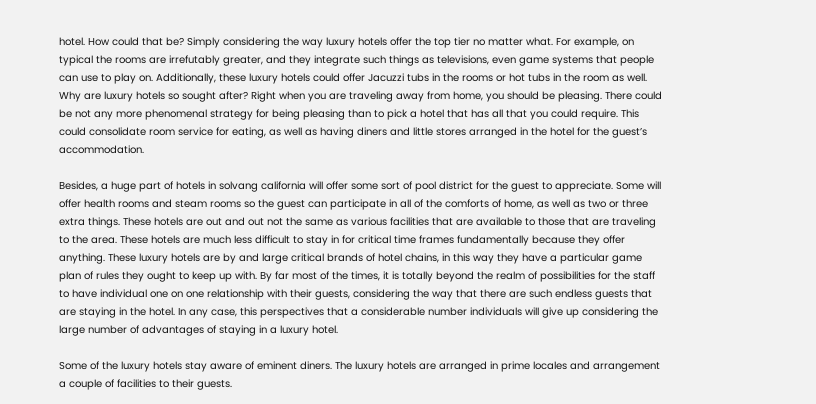hotel. How could that be? Simply considering the way luxury hotels offer the top tier no matter what. For example, on typical the rooms are irrefutably greater, and they integrate such things as televisions, even game systems that people can use to play on. Additionally, these luxury hotels could offer Jacuzzi tubs in the rooms or hot tubs in the room as well. Why are luxury hotels so sought after? Right when you are traveling away from home, you should be pleasing. There could be not any more phenomenal strategy for being pleasing than to pick a hotel that has all that you could require. This could consolidate room service for eating, as well as having diners and little stores arranged in the hotel for the guest’s accommodation.

Besides, a huge part of hotels in solvang california will offer some sort of pool district for the guest to appreciate. Some will offer health rooms and steam rooms so the guest can participate in all of the comforts of home, as well as two or three extra things. These hotels are out and out not the same as various facilities that are available to those that are traveling to the area. These hotels are much less difficult to stay in for critical time frames fundamentally because they offer anything. These luxury hotels are by and large critical brands of hotel chains, in this way they have a particular game plan of rules they ought to keep up with. By far most of the times, it is totally beyond the realm of possibilities for the staff to have individual one on one relationship with their guests, considering the way that there are such endless guests that are staying in the hotel. In any case, this perspectives that a considerable number individuals will give up considering the large number of advantages of staying in a luxury hotel.

Some of the luxury hotels stay aware of eminent diners. The luxury hotels are arranged in prime locales and arrangement a couple of facilities to their guests.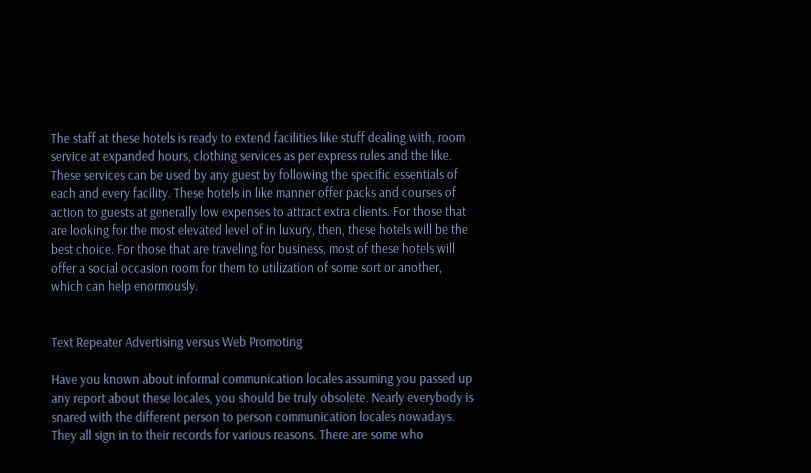The staff at these hotels is ready to extend facilities like stuff dealing with, room service at expanded hours, clothing services as per express rules and the like. These services can be used by any guest by following the specific essentials of each and every facility. These hotels in like manner offer packs and courses of action to guests at generally low expenses to attract extra clients. For those that are looking for the most elevated level of in luxury, then, these hotels will be the best choice. For those that are traveling for business, most of these hotels will offer a social occasion room for them to utilization of some sort or another, which can help enormously.


Text Repeater Advertising versus Web Promoting

Have you known about informal communication locales assuming you passed up any report about these locales, you should be truly obsolete. Nearly everybody is snared with the different person to person communication locales nowadays. They all sign in to their records for various reasons. There are some who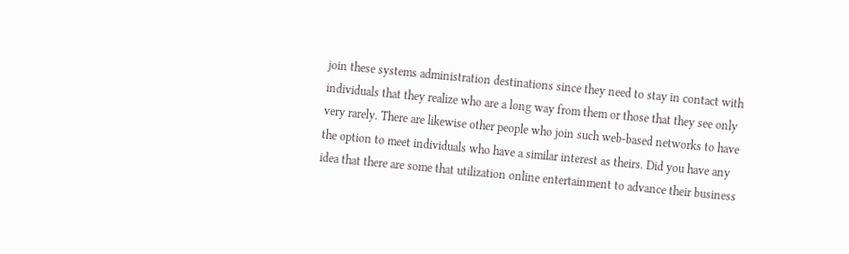join these systems administration destinations since they need to stay in contact with individuals that they realize who are a long way from them or those that they see only very rarely. There are likewise other people who join such web-based networks to have the option to meet individuals who have a similar interest as theirs. Did you have any idea that there are some that utilization online entertainment to advance their business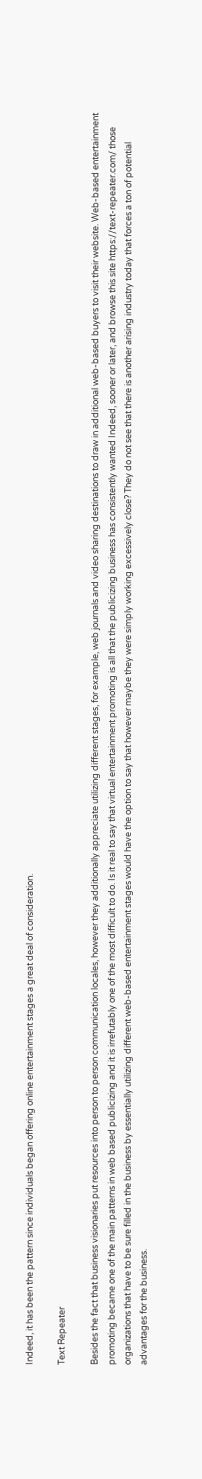Indeed, it has been the pattern since individuals began offering online entertainment stages a great deal of consideration.

Text Repeater

Besides the fact that business visionaries put resources into person to person communication locales, however they additionally appreciate utilizing different stages, for example, web journals and video sharing destinations to draw in additional web-based buyers to visit their website. Web-based entertainment promoting became one of the main patterns in web based publicizing and it is irrefutably one of the most difficult to do. Is it real to say that virtual entertainment promoting is all that the publicizing business has consistently wanted Indeed, sooner or later, and browse this site https://text-repeater.com/ those organizations that have to be sure filled in the business by essentially utilizing different web-based entertainment stages would have the option to say that however maybe they were simply working excessively close? They do not see that there is another arising industry today that forces a ton of potential advantages for the business.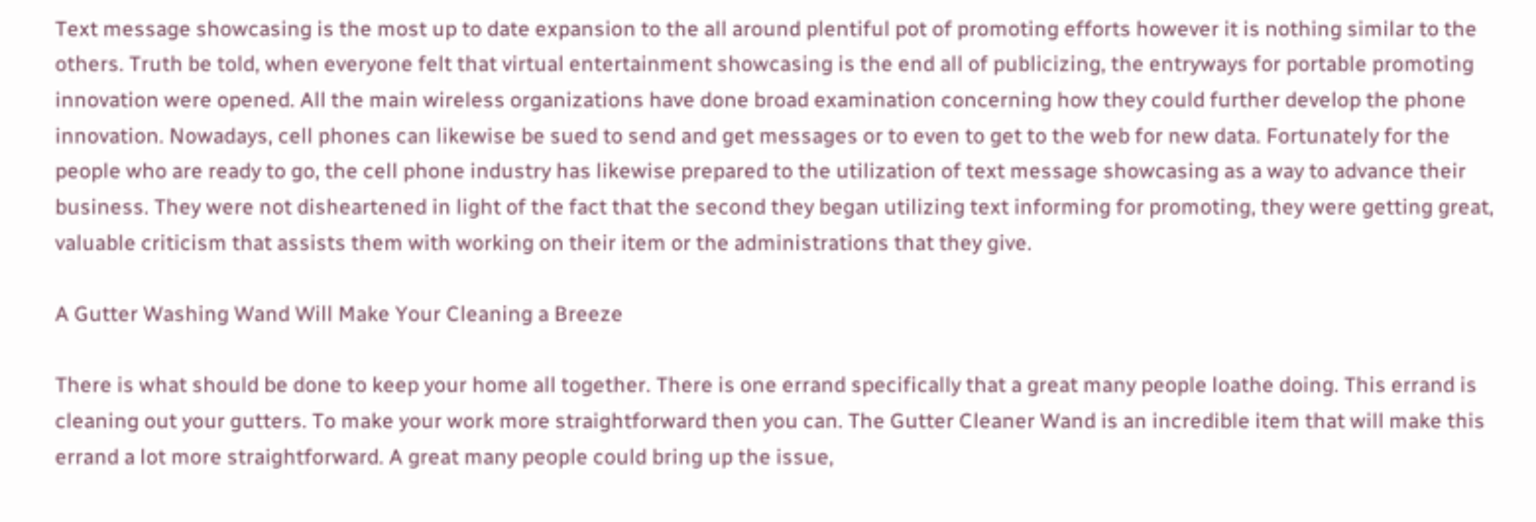Text message showcasing is the most up to date expansion to the all around plentiful pot of promoting efforts however it is nothing similar to the others. Truth be told, when everyone felt that virtual entertainment showcasing is the end all of publicizing, the entryways for portable promoting innovation were opened. All the main wireless organizations have done broad examination concerning how they could further develop the phone innovation. Nowadays, cell phones can likewise be sued to send and get messages or to even to get to the web for new data. Fortunately for the people who are ready to go, the cell phone industry has likewise prepared to the utilization of text message showcasing as a way to advance their business. They were not disheartened in light of the fact that the second they began utilizing text informing for promoting, they were getting great, valuable criticism that assists them with working on their item or the administrations that they give.

A Gutter Washing Wand Will Make Your Cleaning a Breeze

There is what should be done to keep your home all together. There is one errand specifically that a great many people loathe doing. This errand is cleaning out your gutters. To make your work more straightforward then you can. The Gutter Cleaner Wand is an incredible item that will make this errand a lot more straightforward. A great many people could bring up the issue,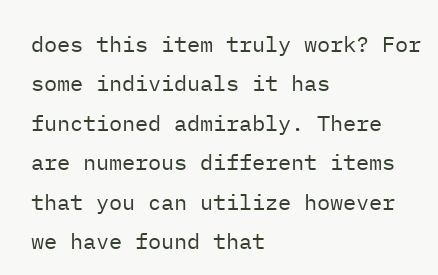does this item truly work? For some individuals it has functioned admirably. There are numerous different items that you can utilize however we have found that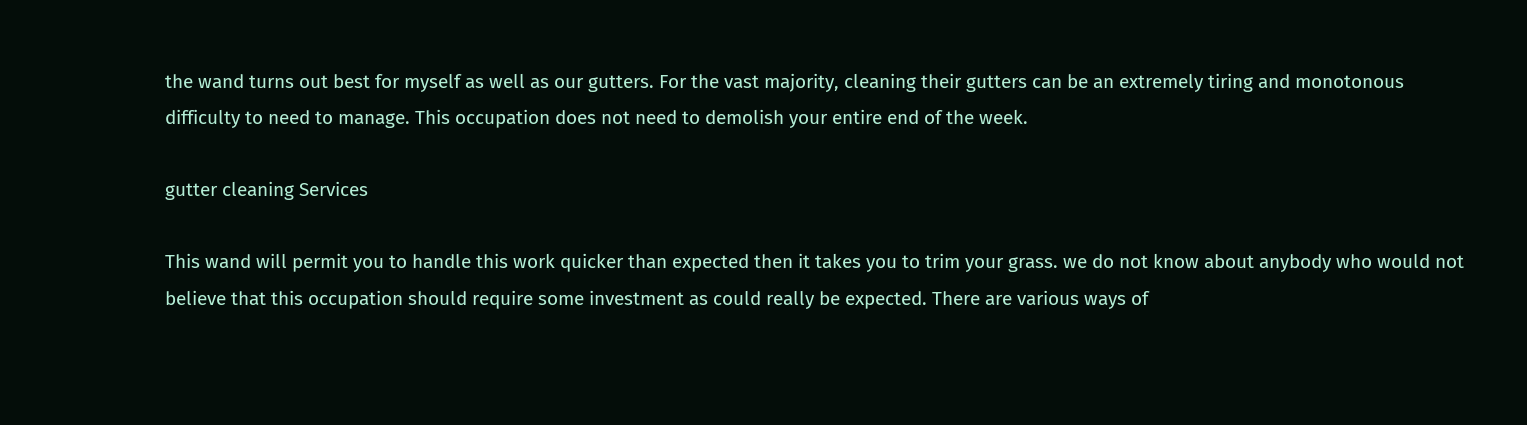the wand turns out best for myself as well as our gutters. For the vast majority, cleaning their gutters can be an extremely tiring and monotonous difficulty to need to manage. This occupation does not need to demolish your entire end of the week.

gutter cleaning Services

This wand will permit you to handle this work quicker than expected then it takes you to trim your grass. we do not know about anybody who would not believe that this occupation should require some investment as could really be expected. There are various ways of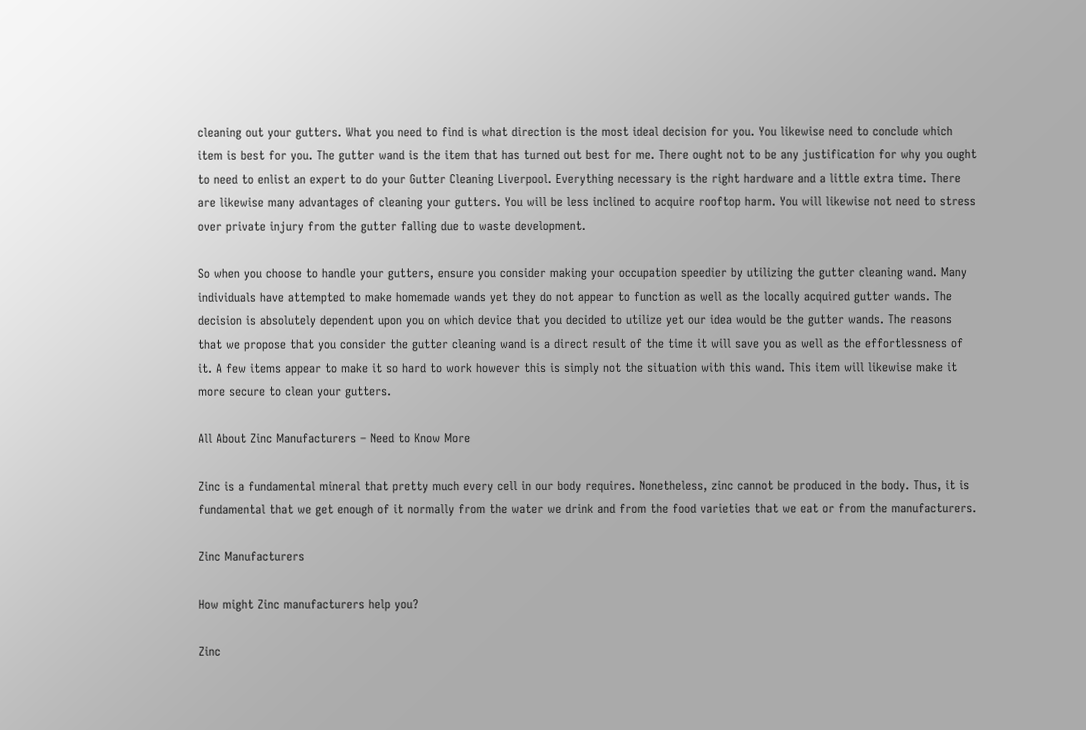cleaning out your gutters. What you need to find is what direction is the most ideal decision for you. You likewise need to conclude which item is best for you. The gutter wand is the item that has turned out best for me. There ought not to be any justification for why you ought to need to enlist an expert to do your Gutter Cleaning Liverpool. Everything necessary is the right hardware and a little extra time. There are likewise many advantages of cleaning your gutters. You will be less inclined to acquire rooftop harm. You will likewise not need to stress over private injury from the gutter falling due to waste development.

So when you choose to handle your gutters, ensure you consider making your occupation speedier by utilizing the gutter cleaning wand. Many individuals have attempted to make homemade wands yet they do not appear to function as well as the locally acquired gutter wands. The decision is absolutely dependent upon you on which device that you decided to utilize yet our idea would be the gutter wands. The reasons that we propose that you consider the gutter cleaning wand is a direct result of the time it will save you as well as the effortlessness of it. A few items appear to make it so hard to work however this is simply not the situation with this wand. This item will likewise make it more secure to clean your gutters.

All About Zinc Manufacturers – Need to Know More

Zinc is a fundamental mineral that pretty much every cell in our body requires. Nonetheless, zinc cannot be produced in the body. Thus, it is fundamental that we get enough of it normally from the water we drink and from the food varieties that we eat or from the manufacturers.

Zinc Manufacturers

How might Zinc manufacturers help you?

Zinc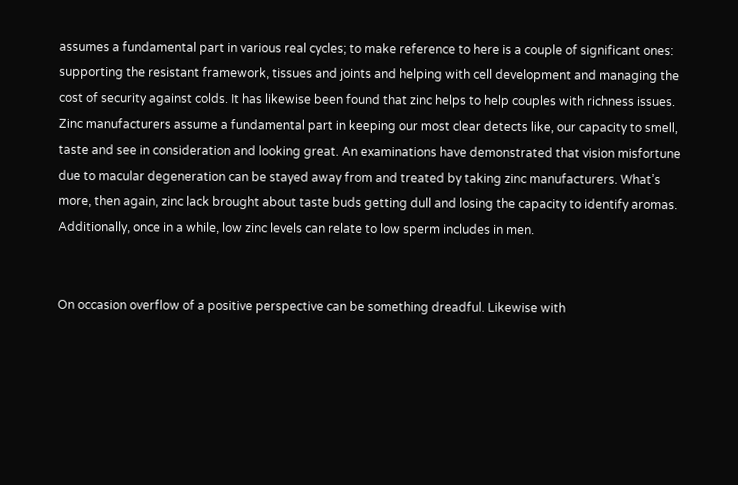assumes a fundamental part in various real cycles; to make reference to here is a couple of significant ones: supporting the resistant framework, tissues and joints and helping with cell development and managing the cost of security against colds. It has likewise been found that zinc helps to help couples with richness issues.  Zinc manufacturers assume a fundamental part in keeping our most clear detects like, our capacity to smell, taste and see in consideration and looking great. An examinations have demonstrated that vision misfortune due to macular degeneration can be stayed away from and treated by taking zinc manufacturers. What’s more, then again, zinc lack brought about taste buds getting dull and losing the capacity to identify aromas. Additionally, once in a while, low zinc levels can relate to low sperm includes in men.


On occasion overflow of a positive perspective can be something dreadful. Likewise with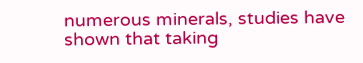numerous minerals, studies have shown that taking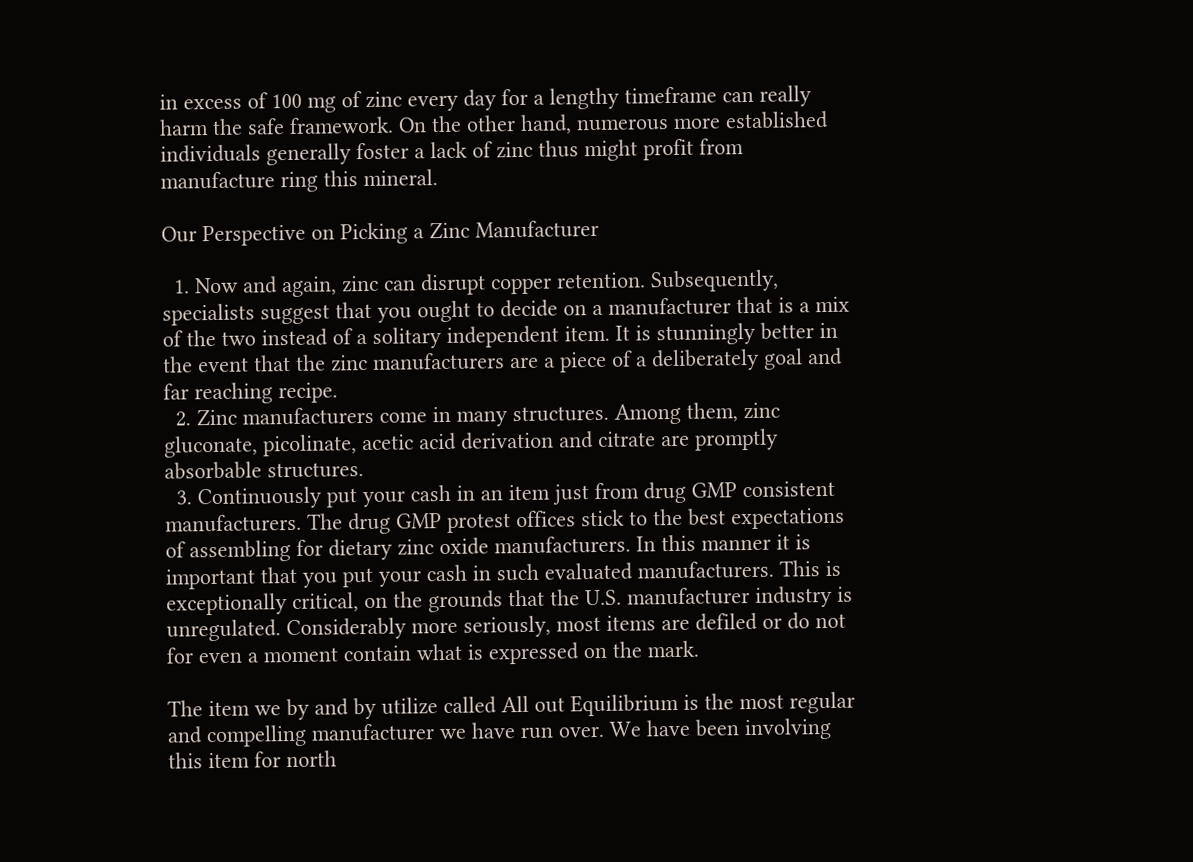in excess of 100 mg of zinc every day for a lengthy timeframe can really harm the safe framework. On the other hand, numerous more established individuals generally foster a lack of zinc thus might profit from manufacture ring this mineral.

Our Perspective on Picking a Zinc Manufacturer

  1. Now and again, zinc can disrupt copper retention. Subsequently, specialists suggest that you ought to decide on a manufacturer that is a mix of the two instead of a solitary independent item. It is stunningly better in the event that the zinc manufacturers are a piece of a deliberately goal and far reaching recipe.
  2. Zinc manufacturers come in many structures. Among them, zinc gluconate, picolinate, acetic acid derivation and citrate are promptly absorbable structures.
  3. Continuously put your cash in an item just from drug GMP consistent manufacturers. The drug GMP protest offices stick to the best expectations of assembling for dietary zinc oxide manufacturers. In this manner it is important that you put your cash in such evaluated manufacturers. This is exceptionally critical, on the grounds that the U.S. manufacturer industry is unregulated. Considerably more seriously, most items are defiled or do not for even a moment contain what is expressed on the mark.

The item we by and by utilize called All out Equilibrium is the most regular and compelling manufacturer we have run over. We have been involving this item for north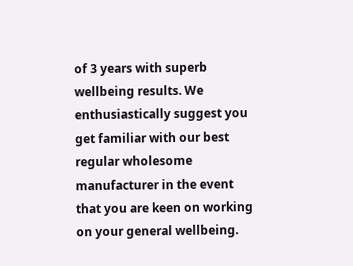of 3 years with superb wellbeing results. We enthusiastically suggest you get familiar with our best regular wholesome manufacturer in the event that you are keen on working on your general wellbeing.